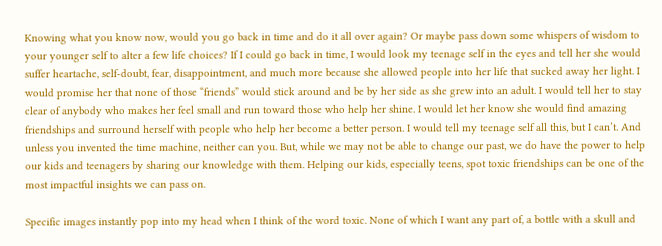Knowing what you know now, would you go back in time and do it all over again? Or maybe pass down some whispers of wisdom to your younger self to alter a few life choices? If I could go back in time, I would look my teenage self in the eyes and tell her she would suffer heartache, self-doubt, fear, disappointment, and much more because she allowed people into her life that sucked away her light. I would promise her that none of those “friends” would stick around and be by her side as she grew into an adult. I would tell her to stay clear of anybody who makes her feel small and run toward those who help her shine. I would let her know she would find amazing friendships and surround herself with people who help her become a better person. I would tell my teenage self all this, but I can’t. And unless you invented the time machine, neither can you. But, while we may not be able to change our past, we do have the power to help our kids and teenagers by sharing our knowledge with them. Helping our kids, especially teens, spot toxic friendships can be one of the most impactful insights we can pass on.

Specific images instantly pop into my head when I think of the word toxic. None of which I want any part of, a bottle with a skull and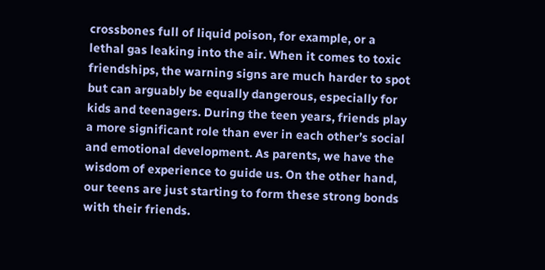crossbones full of liquid poison, for example, or a lethal gas leaking into the air. When it comes to toxic friendships, the warning signs are much harder to spot but can arguably be equally dangerous, especially for kids and teenagers. During the teen years, friends play a more significant role than ever in each other’s social and emotional development. As parents, we have the wisdom of experience to guide us. On the other hand, our teens are just starting to form these strong bonds with their friends.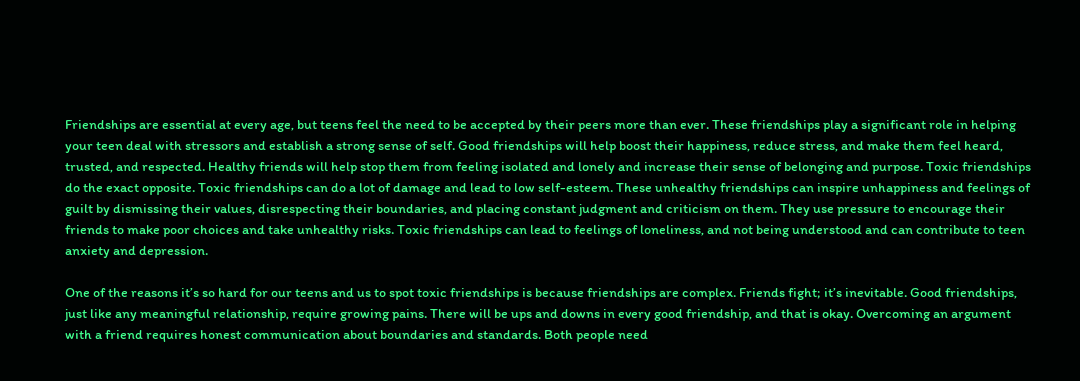Friendships are essential at every age, but teens feel the need to be accepted by their peers more than ever. These friendships play a significant role in helping your teen deal with stressors and establish a strong sense of self. Good friendships will help boost their happiness, reduce stress, and make them feel heard, trusted, and respected. Healthy friends will help stop them from feeling isolated and lonely and increase their sense of belonging and purpose. Toxic friendships do the exact opposite. Toxic friendships can do a lot of damage and lead to low self-esteem. These unhealthy friendships can inspire unhappiness and feelings of guilt by dismissing their values, disrespecting their boundaries, and placing constant judgment and criticism on them. They use pressure to encourage their friends to make poor choices and take unhealthy risks. Toxic friendships can lead to feelings of loneliness, and not being understood and can contribute to teen anxiety and depression.

One of the reasons it’s so hard for our teens and us to spot toxic friendships is because friendships are complex. Friends fight; it’s inevitable. Good friendships, just like any meaningful relationship, require growing pains. There will be ups and downs in every good friendship, and that is okay. Overcoming an argument with a friend requires honest communication about boundaries and standards. Both people need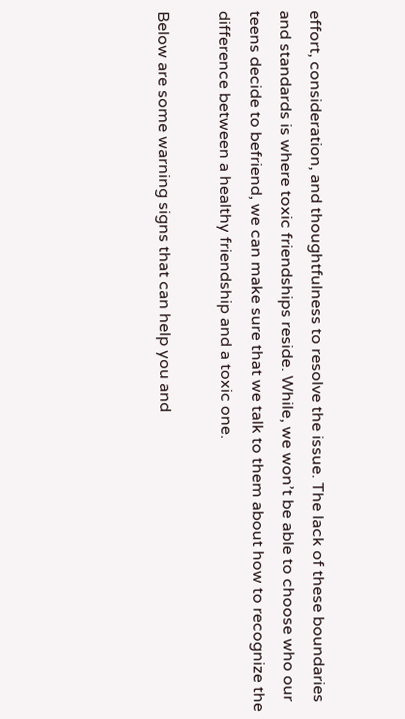effort, consideration, and thoughtfulness to resolve the issue. The lack of these boundaries and standards is where toxic friendships reside. While, we won’t be able to choose who our teens decide to befriend, we can make sure that we talk to them about how to recognize the difference between a healthy friendship and a toxic one.

Below are some warning signs that can help you and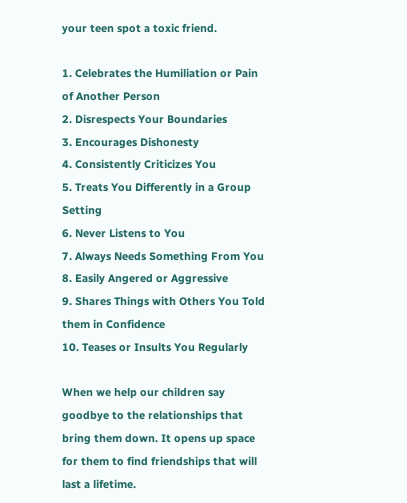your teen spot a toxic friend.

1. Celebrates the Humiliation or Pain of Another Person
2. Disrespects Your Boundaries
3. Encourages Dishonesty
4. Consistently Criticizes You
5. Treats You Differently in a Group Setting
6. Never Listens to You
7. Always Needs Something From You
8. Easily Angered or Aggressive
9. Shares Things with Others You Told them in Confidence
10. Teases or Insults You Regularly

When we help our children say goodbye to the relationships that bring them down. It opens up space for them to find friendships that will last a lifetime.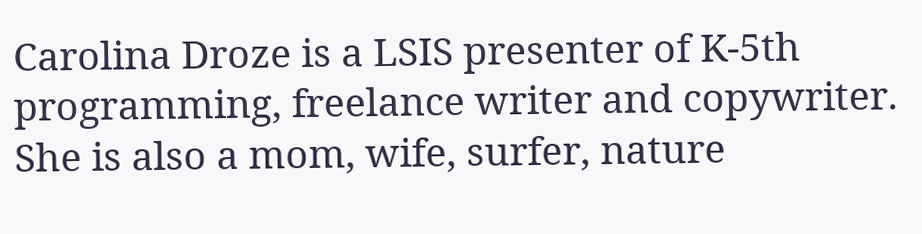Carolina Droze is a LSIS presenter of K-5th programming, freelance writer and copywriter. She is also a mom, wife, surfer, nature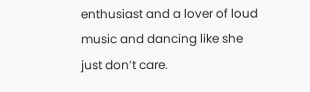enthusiast and a lover of loud music and dancing like she just don’t care.